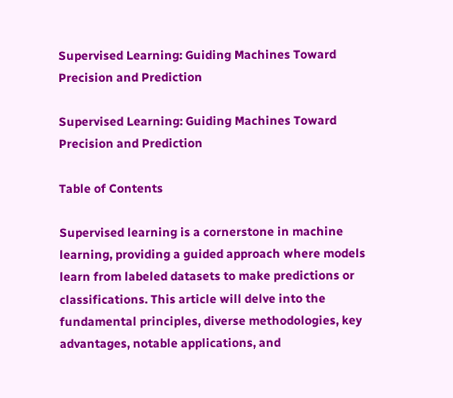Supervised Learning: Guiding Machines Toward Precision and Prediction

Supervised Learning: Guiding Machines Toward Precision and Prediction

Table of Contents

Supervised learning is a cornerstone in machine learning, providing a guided approach where models learn from labeled datasets to make predictions or classifications. This article will delve into the fundamental principles, diverse methodologies, key advantages, notable applications, and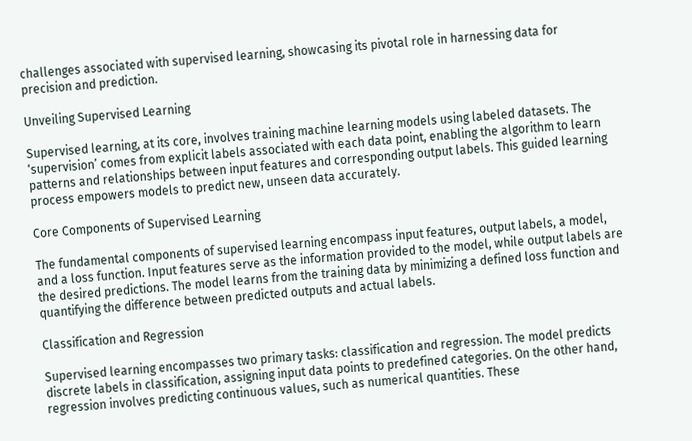challenges associated with supervised learning, showcasing its pivotal role in harnessing data for precision and prediction.

Unveiling Supervised Learning

Supervised learning, at its core, involves training machine learning models using labeled datasets. The ‘supervision’ comes from explicit labels associated with each data point, enabling the algorithm to learn patterns and relationships between input features and corresponding output labels. This guided learning process empowers models to predict new, unseen data accurately.

Core Components of Supervised Learning

The fundamental components of supervised learning encompass input features, output labels, a model, and a loss function. Input features serve as the information provided to the model, while output labels are the desired predictions. The model learns from the training data by minimizing a defined loss function and quantifying the difference between predicted outputs and actual labels.

Classification and Regression

Supervised learning encompasses two primary tasks: classification and regression. The model predicts discrete labels in classification, assigning input data points to predefined categories. On the other hand, regression involves predicting continuous values, such as numerical quantities. These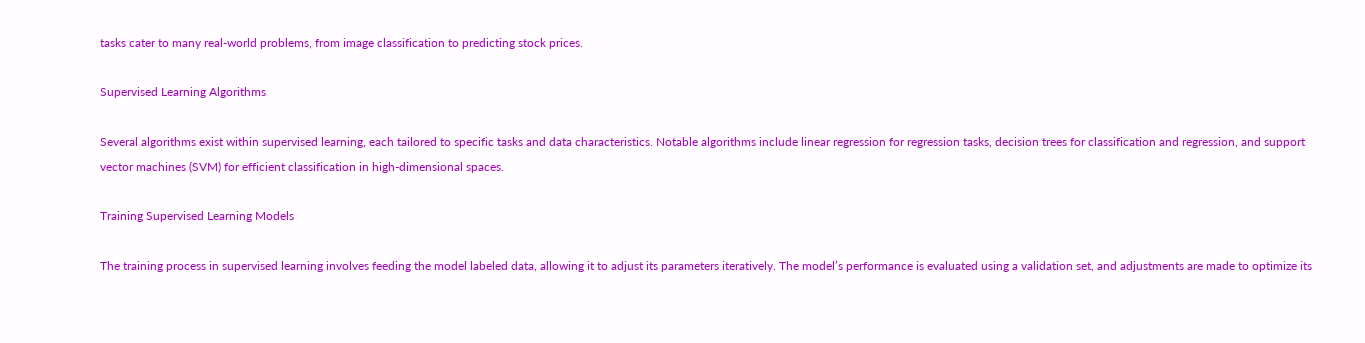tasks cater to many real-world problems, from image classification to predicting stock prices.

Supervised Learning Algorithms

Several algorithms exist within supervised learning, each tailored to specific tasks and data characteristics. Notable algorithms include linear regression for regression tasks, decision trees for classification and regression, and support vector machines (SVM) for efficient classification in high-dimensional spaces.

Training Supervised Learning Models

The training process in supervised learning involves feeding the model labeled data, allowing it to adjust its parameters iteratively. The model’s performance is evaluated using a validation set, and adjustments are made to optimize its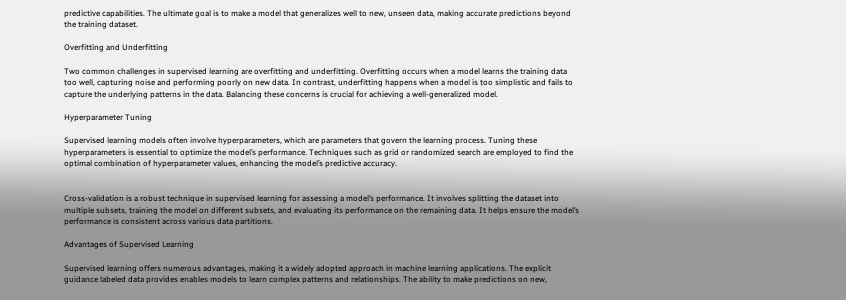predictive capabilities. The ultimate goal is to make a model that generalizes well to new, unseen data, making accurate predictions beyond the training dataset.

Overfitting and Underfitting

Two common challenges in supervised learning are overfitting and underfitting. Overfitting occurs when a model learns the training data too well, capturing noise and performing poorly on new data. In contrast, underfitting happens when a model is too simplistic and fails to capture the underlying patterns in the data. Balancing these concerns is crucial for achieving a well-generalized model.

Hyperparameter Tuning

Supervised learning models often involve hyperparameters, which are parameters that govern the learning process. Tuning these hyperparameters is essential to optimize the model’s performance. Techniques such as grid or randomized search are employed to find the optimal combination of hyperparameter values, enhancing the model’s predictive accuracy.


Cross-validation is a robust technique in supervised learning for assessing a model’s performance. It involves splitting the dataset into multiple subsets, training the model on different subsets, and evaluating its performance on the remaining data. It helps ensure the model’s performance is consistent across various data partitions.

Advantages of Supervised Learning

Supervised learning offers numerous advantages, making it a widely adopted approach in machine learning applications. The explicit guidance labeled data provides enables models to learn complex patterns and relationships. The ability to make predictions on new,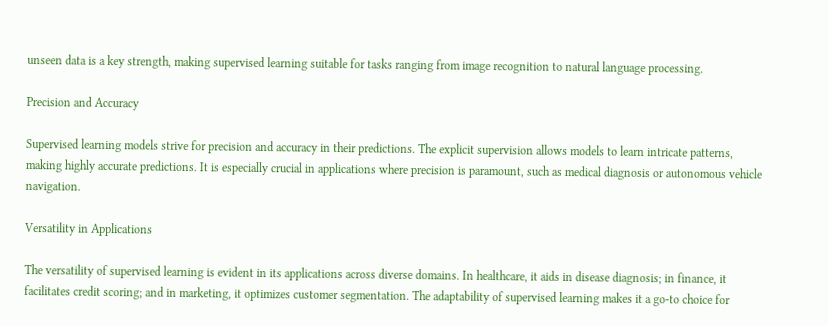unseen data is a key strength, making supervised learning suitable for tasks ranging from image recognition to natural language processing.

Precision and Accuracy

Supervised learning models strive for precision and accuracy in their predictions. The explicit supervision allows models to learn intricate patterns, making highly accurate predictions. It is especially crucial in applications where precision is paramount, such as medical diagnosis or autonomous vehicle navigation.

Versatility in Applications

The versatility of supervised learning is evident in its applications across diverse domains. In healthcare, it aids in disease diagnosis; in finance, it facilitates credit scoring; and in marketing, it optimizes customer segmentation. The adaptability of supervised learning makes it a go-to choice for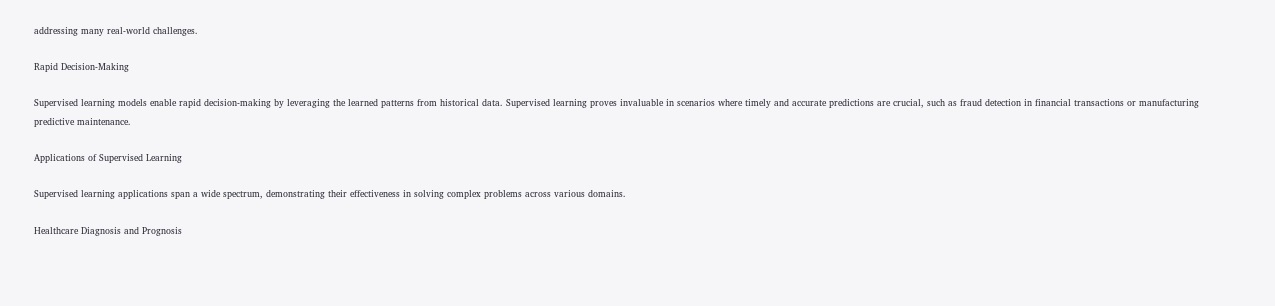addressing many real-world challenges.

Rapid Decision-Making

Supervised learning models enable rapid decision-making by leveraging the learned patterns from historical data. Supervised learning proves invaluable in scenarios where timely and accurate predictions are crucial, such as fraud detection in financial transactions or manufacturing predictive maintenance.

Applications of Supervised Learning

Supervised learning applications span a wide spectrum, demonstrating their effectiveness in solving complex problems across various domains.

Healthcare Diagnosis and Prognosis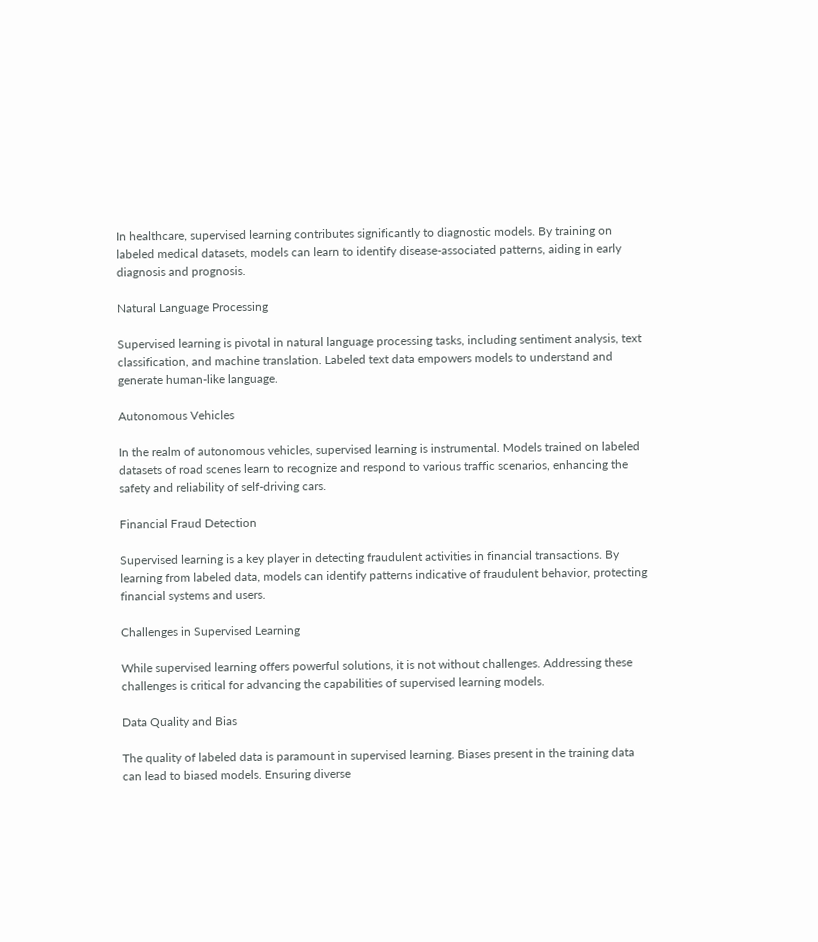In healthcare, supervised learning contributes significantly to diagnostic models. By training on labeled medical datasets, models can learn to identify disease-associated patterns, aiding in early diagnosis and prognosis.

Natural Language Processing

Supervised learning is pivotal in natural language processing tasks, including sentiment analysis, text classification, and machine translation. Labeled text data empowers models to understand and generate human-like language.

Autonomous Vehicles

In the realm of autonomous vehicles, supervised learning is instrumental. Models trained on labeled datasets of road scenes learn to recognize and respond to various traffic scenarios, enhancing the safety and reliability of self-driving cars.

Financial Fraud Detection

Supervised learning is a key player in detecting fraudulent activities in financial transactions. By learning from labeled data, models can identify patterns indicative of fraudulent behavior, protecting financial systems and users.

Challenges in Supervised Learning

While supervised learning offers powerful solutions, it is not without challenges. Addressing these challenges is critical for advancing the capabilities of supervised learning models.

Data Quality and Bias

The quality of labeled data is paramount in supervised learning. Biases present in the training data can lead to biased models. Ensuring diverse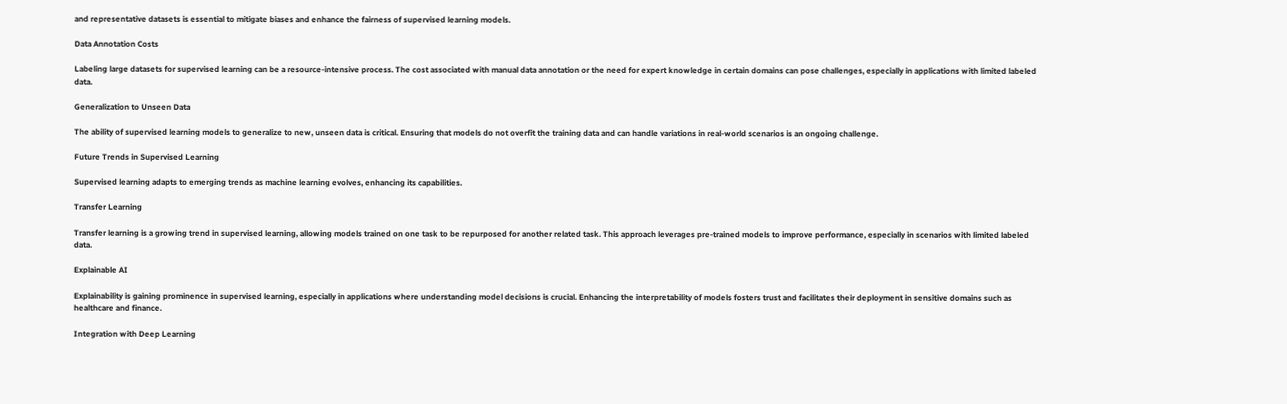and representative datasets is essential to mitigate biases and enhance the fairness of supervised learning models.

Data Annotation Costs

Labeling large datasets for supervised learning can be a resource-intensive process. The cost associated with manual data annotation or the need for expert knowledge in certain domains can pose challenges, especially in applications with limited labeled data.

Generalization to Unseen Data

The ability of supervised learning models to generalize to new, unseen data is critical. Ensuring that models do not overfit the training data and can handle variations in real-world scenarios is an ongoing challenge.

Future Trends in Supervised Learning

Supervised learning adapts to emerging trends as machine learning evolves, enhancing its capabilities.

Transfer Learning

Transfer learning is a growing trend in supervised learning, allowing models trained on one task to be repurposed for another related task. This approach leverages pre-trained models to improve performance, especially in scenarios with limited labeled data.

Explainable AI

Explainability is gaining prominence in supervised learning, especially in applications where understanding model decisions is crucial. Enhancing the interpretability of models fosters trust and facilitates their deployment in sensitive domains such as healthcare and finance.

Integration with Deep Learning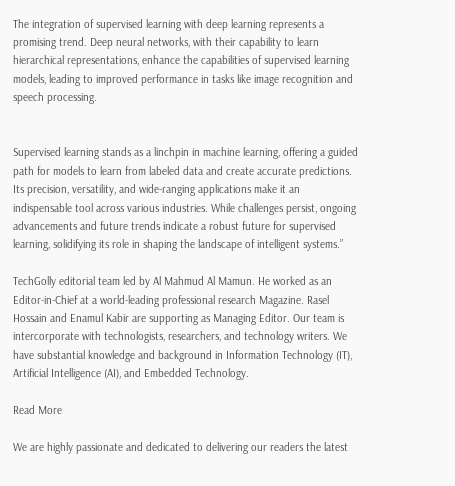The integration of supervised learning with deep learning represents a promising trend. Deep neural networks, with their capability to learn hierarchical representations, enhance the capabilities of supervised learning models, leading to improved performance in tasks like image recognition and speech processing.


Supervised learning stands as a linchpin in machine learning, offering a guided path for models to learn from labeled data and create accurate predictions. Its precision, versatility, and wide-ranging applications make it an indispensable tool across various industries. While challenges persist, ongoing advancements and future trends indicate a robust future for supervised learning, solidifying its role in shaping the landscape of intelligent systems.”

TechGolly editorial team led by Al Mahmud Al Mamun. He worked as an Editor-in-Chief at a world-leading professional research Magazine. Rasel Hossain and Enamul Kabir are supporting as Managing Editor. Our team is intercorporate with technologists, researchers, and technology writers. We have substantial knowledge and background in Information Technology (IT), Artificial Intelligence (AI), and Embedded Technology.

Read More

We are highly passionate and dedicated to delivering our readers the latest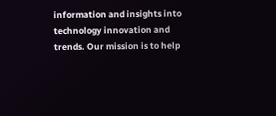information and insights into technology innovation and trends. Our mission is to help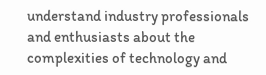understand industry professionals and enthusiasts about the complexities of technology and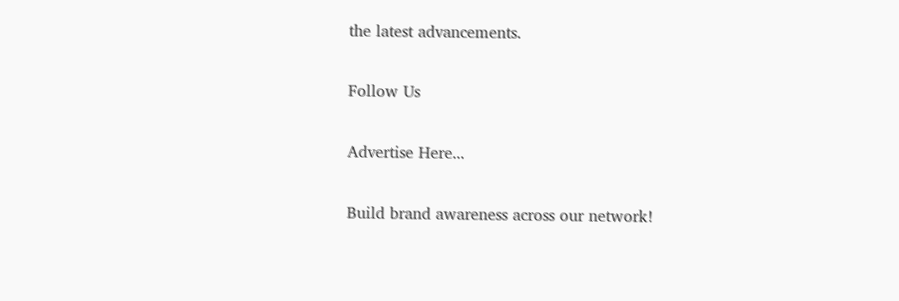the latest advancements.

Follow Us

Advertise Here...

Build brand awareness across our network!